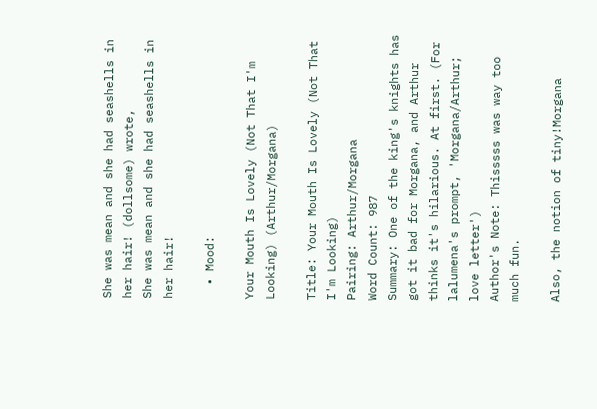She was mean and she had seashells in her hair! (dollsome) wrote,
She was mean and she had seashells in her hair!

  • Mood:

Your Mouth Is Lovely (Not That I'm Looking) (Arthur/Morgana)

Title: Your Mouth Is Lovely (Not That I'm Looking)
Pairing: Arthur/Morgana
Word Count: 987
Summary: One of the king's knights has got it bad for Morgana, and Arthur thinks it's hilarious. At first. (For lalumena's prompt, 'Morgana/Arthur; love letter')
Author's Note: Thisssss was way too much fun.

Also, the notion of tiny!Morgana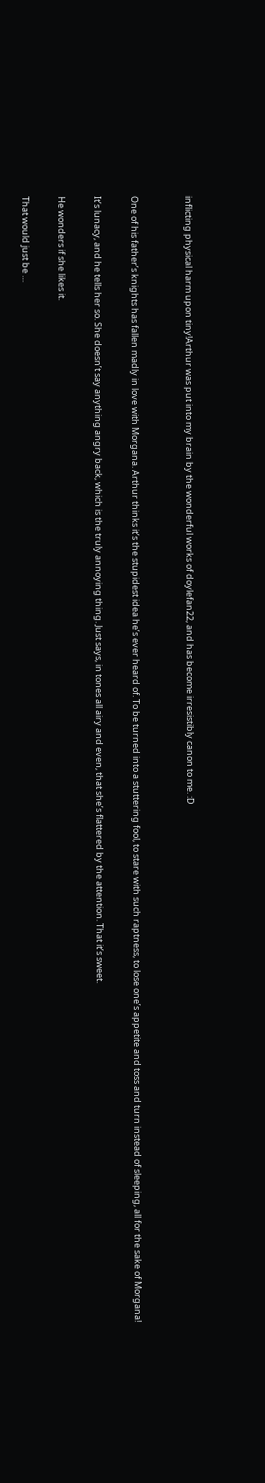inflicting physical harm upon tiny!Arthur was put into my brain by the wonderful works of doylefan22, and has become irresistibly canon to me. :D


One of his father’s knights has fallen madly in love with Morgana. Arthur thinks it’s the stupidest idea he’s ever heard of. To be turned into a stuttering fool, to stare with such raptness, to lose one’s appetite and toss and turn instead of sleeping, all for the sake of Morgana!

It’s lunacy, and he tells her so. She doesn’t say anything angry back, which is the truly annoying thing. Just says, in tones all airy and even, that she’s flattered by the attention. That it’s sweet.

He wonders if she likes it.

That would just be …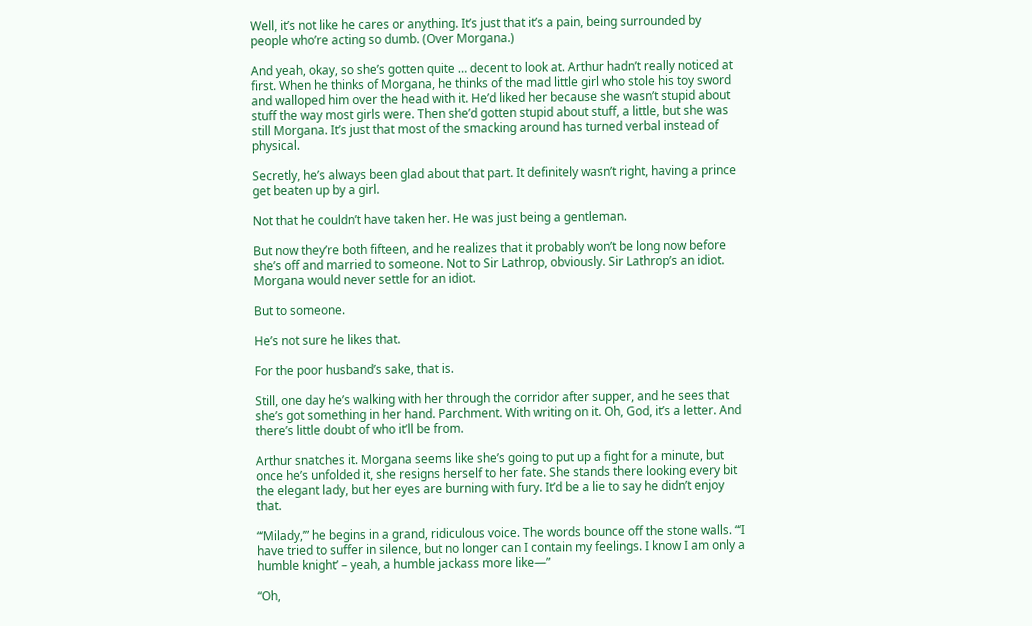Well, it’s not like he cares or anything. It’s just that it’s a pain, being surrounded by people who’re acting so dumb. (Over Morgana.)

And yeah, okay, so she’s gotten quite … decent to look at. Arthur hadn’t really noticed at first. When he thinks of Morgana, he thinks of the mad little girl who stole his toy sword and walloped him over the head with it. He’d liked her because she wasn’t stupid about stuff the way most girls were. Then she’d gotten stupid about stuff, a little, but she was still Morgana. It’s just that most of the smacking around has turned verbal instead of physical.

Secretly, he’s always been glad about that part. It definitely wasn’t right, having a prince get beaten up by a girl.

Not that he couldn’t have taken her. He was just being a gentleman.

But now they’re both fifteen, and he realizes that it probably won’t be long now before she’s off and married to someone. Not to Sir Lathrop, obviously. Sir Lathrop’s an idiot. Morgana would never settle for an idiot.

But to someone.

He’s not sure he likes that.

For the poor husband’s sake, that is.

Still, one day he’s walking with her through the corridor after supper, and he sees that she’s got something in her hand. Parchment. With writing on it. Oh, God, it’s a letter. And there’s little doubt of who it’ll be from.

Arthur snatches it. Morgana seems like she’s going to put up a fight for a minute, but once he’s unfolded it, she resigns herself to her fate. She stands there looking every bit the elegant lady, but her eyes are burning with fury. It’d be a lie to say he didn’t enjoy that.

“‘Milady,’” he begins in a grand, ridiculous voice. The words bounce off the stone walls. “‘I have tried to suffer in silence, but no longer can I contain my feelings. I know I am only a humble knight’ – yeah, a humble jackass more like—”

“Oh,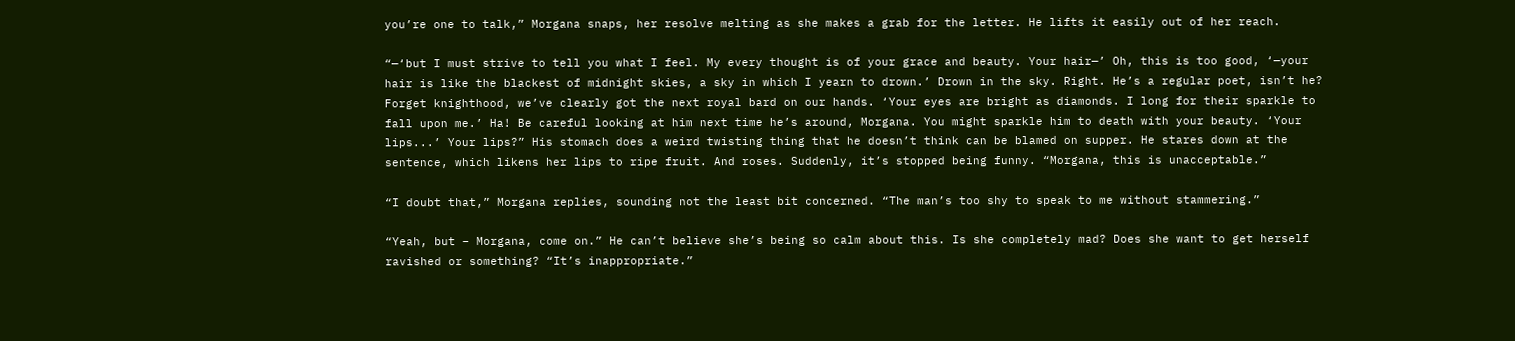you’re one to talk,” Morgana snaps, her resolve melting as she makes a grab for the letter. He lifts it easily out of her reach.

“—‘but I must strive to tell you what I feel. My every thought is of your grace and beauty. Your hair—’ Oh, this is too good, ‘—your hair is like the blackest of midnight skies, a sky in which I yearn to drown.’ Drown in the sky. Right. He’s a regular poet, isn’t he? Forget knighthood, we’ve clearly got the next royal bard on our hands. ‘Your eyes are bright as diamonds. I long for their sparkle to fall upon me.’ Ha! Be careful looking at him next time he’s around, Morgana. You might sparkle him to death with your beauty. ‘Your lips...’ Your lips?” His stomach does a weird twisting thing that he doesn’t think can be blamed on supper. He stares down at the sentence, which likens her lips to ripe fruit. And roses. Suddenly, it’s stopped being funny. “Morgana, this is unacceptable.”

“I doubt that,” Morgana replies, sounding not the least bit concerned. “The man’s too shy to speak to me without stammering.”

“Yeah, but – Morgana, come on.” He can’t believe she’s being so calm about this. Is she completely mad? Does she want to get herself ravished or something? “It’s inappropriate.”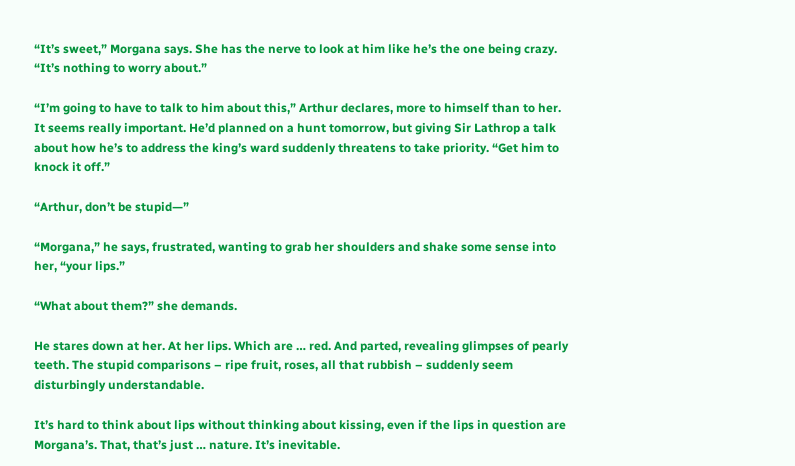“It’s sweet,” Morgana says. She has the nerve to look at him like he’s the one being crazy. “It’s nothing to worry about.”

“I’m going to have to talk to him about this,” Arthur declares, more to himself than to her. It seems really important. He’d planned on a hunt tomorrow, but giving Sir Lathrop a talk about how he’s to address the king’s ward suddenly threatens to take priority. “Get him to knock it off.”

“Arthur, don’t be stupid—”

“Morgana,” he says, frustrated, wanting to grab her shoulders and shake some sense into her, “your lips.”

“What about them?” she demands.

He stares down at her. At her lips. Which are … red. And parted, revealing glimpses of pearly teeth. The stupid comparisons – ripe fruit, roses, all that rubbish – suddenly seem disturbingly understandable.

It’s hard to think about lips without thinking about kissing, even if the lips in question are Morgana’s. That, that’s just … nature. It’s inevitable.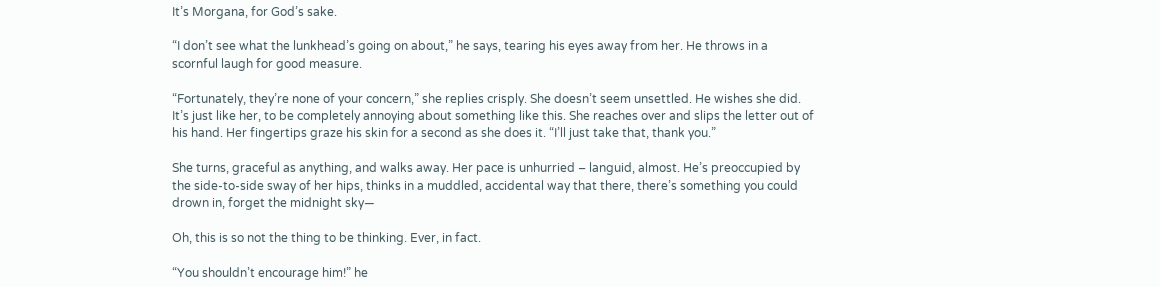It’s Morgana, for God’s sake.

“I don’t see what the lunkhead’s going on about,” he says, tearing his eyes away from her. He throws in a scornful laugh for good measure.

“Fortunately, they’re none of your concern,” she replies crisply. She doesn’t seem unsettled. He wishes she did. It’s just like her, to be completely annoying about something like this. She reaches over and slips the letter out of his hand. Her fingertips graze his skin for a second as she does it. “I’ll just take that, thank you.”

She turns, graceful as anything, and walks away. Her pace is unhurried – languid, almost. He’s preoccupied by the side-to-side sway of her hips, thinks in a muddled, accidental way that there, there’s something you could drown in, forget the midnight sky—

Oh, this is so not the thing to be thinking. Ever, in fact.

“You shouldn’t encourage him!” he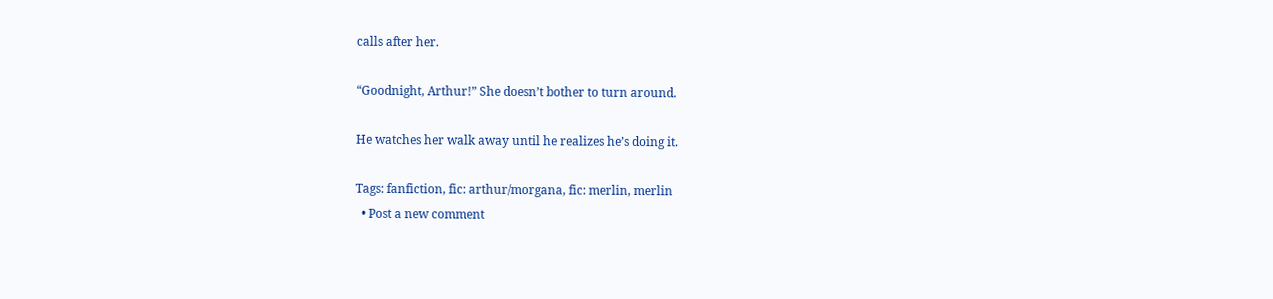calls after her.

“Goodnight, Arthur!” She doesn’t bother to turn around.

He watches her walk away until he realizes he’s doing it.

Tags: fanfiction, fic: arthur/morgana, fic: merlin, merlin
  • Post a new comment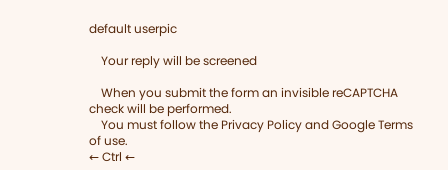default userpic

    Your reply will be screened

    When you submit the form an invisible reCAPTCHA check will be performed.
    You must follow the Privacy Policy and Google Terms of use.
← Ctrl ←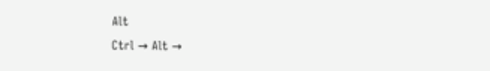Alt
Ctrl → Alt →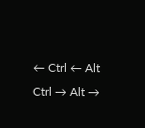← Ctrl ← Alt
Ctrl → Alt →